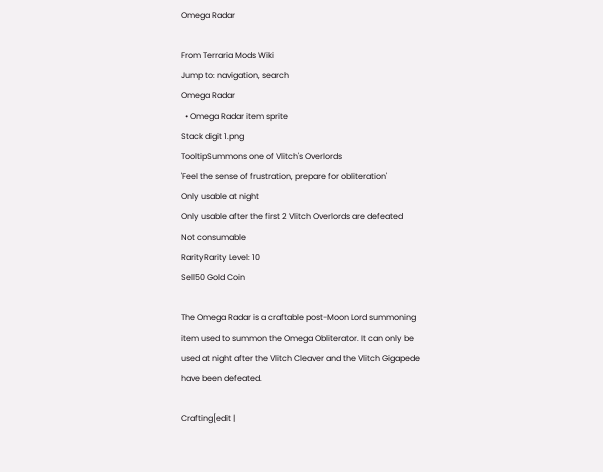Omega Radar

From Terraria Mods Wiki
Jump to: navigation, search
Omega Radar
  • Omega Radar item sprite
Stack digit 1.png
TooltipSummons one of Vlitch's Overlords
'Feel the sense of frustration, prepare for obliteration'
Only usable at night
Only usable after the first 2 Vlitch Overlords are defeated
Not consumable
RarityRarity Level: 10
Sell50 Gold Coin

The Omega Radar is a craftable post-Moon Lord summoning item used to summon the Omega Obliterator. It can only be used at night after the Vlitch Cleaver and the Vlitch Gigapede have been defeated.

Crafting[edit |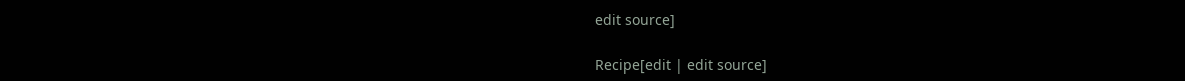edit source]

Recipe[edit | edit source]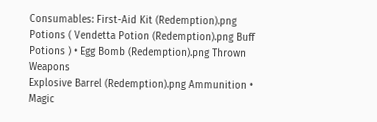Consumables: First-Aid Kit (Redemption).png Potions ( Vendetta Potion (Redemption).png Buff Potions ) • Egg Bomb (Redemption).png Thrown Weapons
Explosive Barrel (Redemption).png Ammunition • Magic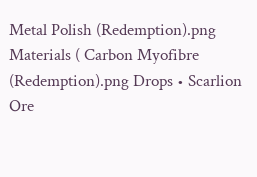Metal Polish (Redemption).png Materials ( Carbon Myofibre (Redemption).png Drops • Scarlion Ore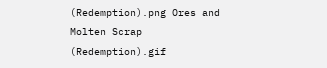(Redemption).png Ores and Molten Scrap (Redemption).gif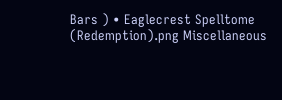Bars ) • Eaglecrest Spelltome (Redemption).png Miscellaneous